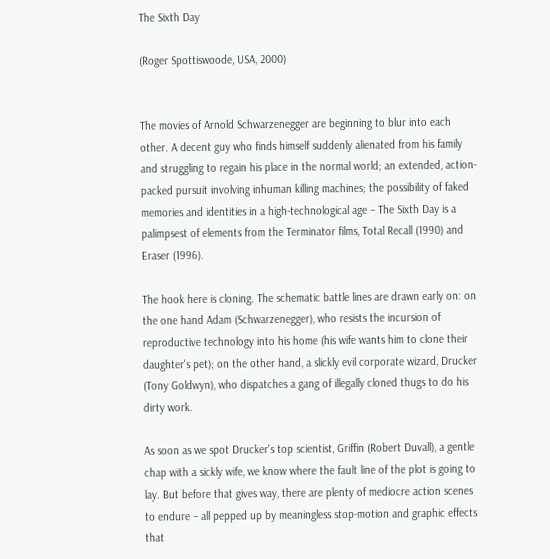The Sixth Day

(Roger Spottiswoode, USA, 2000)


The movies of Arnold Schwarzenegger are beginning to blur into each other. A decent guy who finds himself suddenly alienated from his family and struggling to regain his place in the normal world; an extended, action-packed pursuit involving inhuman killing machines; the possibility of faked memories and identities in a high-technological age – The Sixth Day is a palimpsest of elements from the Terminator films, Total Recall (1990) and Eraser (1996).

The hook here is cloning. The schematic battle lines are drawn early on: on the one hand Adam (Schwarzenegger), who resists the incursion of reproductive technology into his home (his wife wants him to clone their daughter's pet); on the other hand, a slickly evil corporate wizard, Drucker (Tony Goldwyn), who dispatches a gang of illegally cloned thugs to do his dirty work.

As soon as we spot Drucker's top scientist, Griffin (Robert Duvall), a gentle chap with a sickly wife, we know where the fault line of the plot is going to lay. But before that gives way, there are plenty of mediocre action scenes to endure – all pepped up by meaningless stop-motion and graphic effects that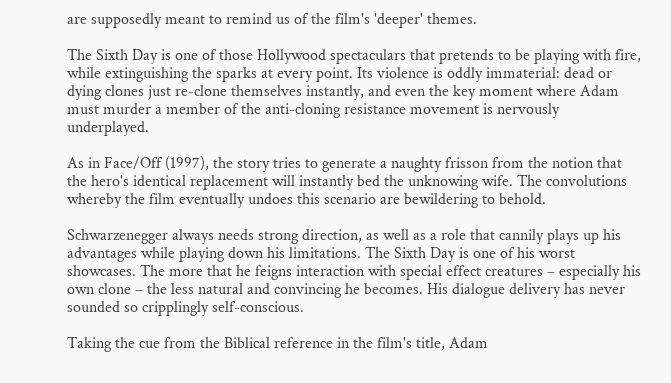are supposedly meant to remind us of the film's 'deeper' themes.

The Sixth Day is one of those Hollywood spectaculars that pretends to be playing with fire, while extinguishing the sparks at every point. Its violence is oddly immaterial: dead or dying clones just re-clone themselves instantly, and even the key moment where Adam must murder a member of the anti-cloning resistance movement is nervously underplayed.

As in Face/Off (1997), the story tries to generate a naughty frisson from the notion that the hero's identical replacement will instantly bed the unknowing wife. The convolutions whereby the film eventually undoes this scenario are bewildering to behold.

Schwarzenegger always needs strong direction, as well as a role that cannily plays up his advantages while playing down his limitations. The Sixth Day is one of his worst showcases. The more that he feigns interaction with special effect creatures – especially his own clone – the less natural and convincing he becomes. His dialogue delivery has never sounded so cripplingly self-conscious.

Taking the cue from the Biblical reference in the film's title, Adam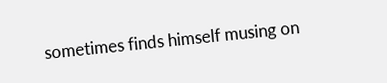sometimes finds himself musing on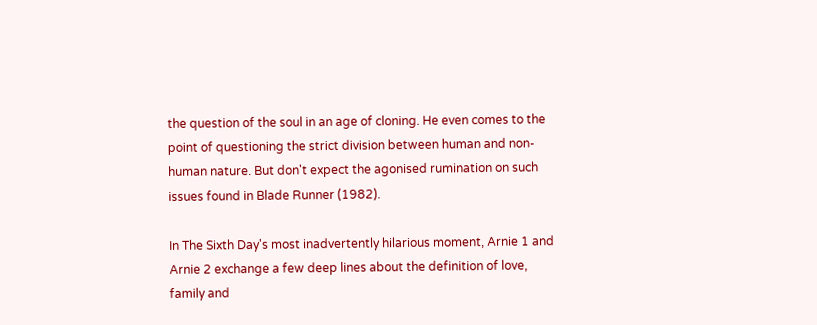the question of the soul in an age of cloning. He even comes to the point of questioning the strict division between human and non-human nature. But don't expect the agonised rumination on such issues found in Blade Runner (1982).

In The Sixth Day's most inadvertently hilarious moment, Arnie 1 and Arnie 2 exchange a few deep lines about the definition of love, family and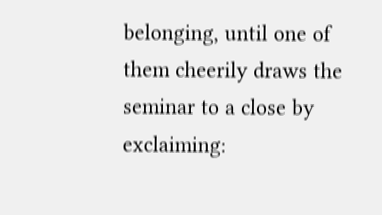belonging, until one of them cheerily draws the seminar to a close by exclaiming: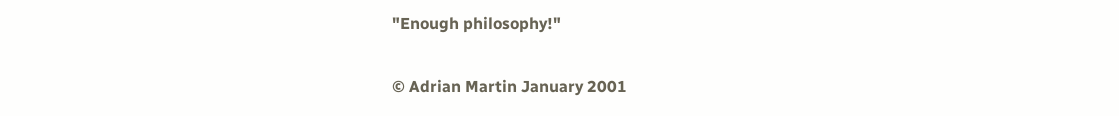"Enough philosophy!"

© Adrian Martin January 2001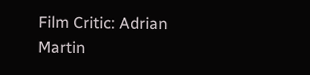Film Critic: Adrian Martin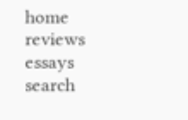home    reviews    essays    search